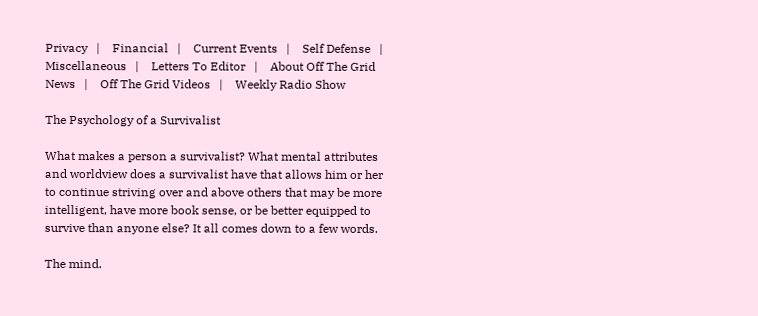Privacy   |    Financial   |    Current Events   |    Self Defense   |    Miscellaneous   |    Letters To Editor   |    About Off The Grid News   |    Off The Grid Videos   |    Weekly Radio Show

The Psychology of a Survivalist

What makes a person a survivalist? What mental attributes and worldview does a survivalist have that allows him or her to continue striving over and above others that may be more intelligent, have more book sense, or be better equipped to survive than anyone else? It all comes down to a few words.

The mind.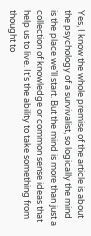Yes, I know the whole premise of the article is about the psychology of a survivalist, so logically the mind is the place we’ll start. But the mind is more than just a collection of knowledge or common sense ideas that help us to live. It’s the ability to take something from thought to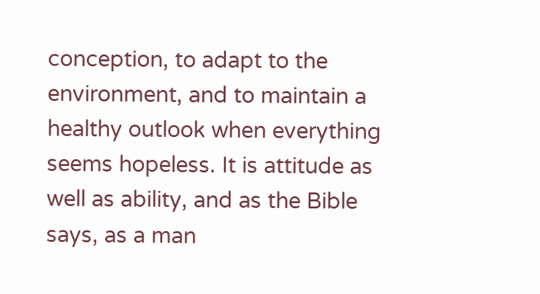conception, to adapt to the environment, and to maintain a healthy outlook when everything seems hopeless. It is attitude as well as ability, and as the Bible says, as a man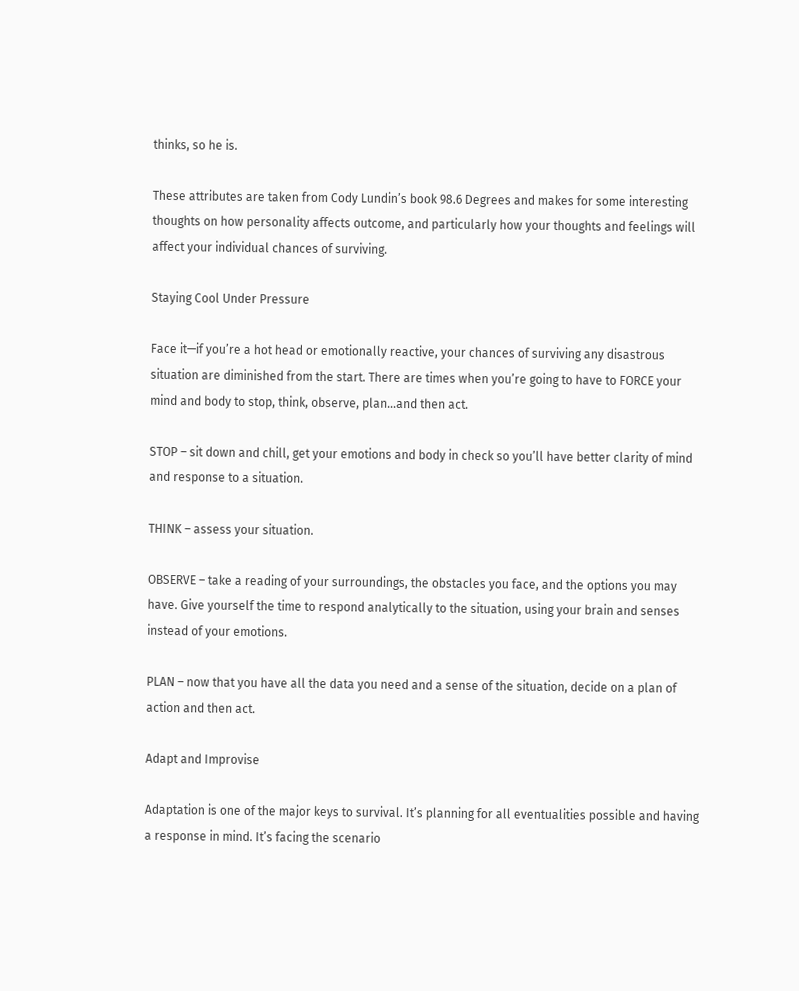thinks, so he is.

These attributes are taken from Cody Lundin’s book 98.6 Degrees and makes for some interesting thoughts on how personality affects outcome, and particularly how your thoughts and feelings will affect your individual chances of surviving.

Staying Cool Under Pressure

Face it—if you’re a hot head or emotionally reactive, your chances of surviving any disastrous situation are diminished from the start. There are times when you’re going to have to FORCE your mind and body to stop, think, observe, plan…and then act.

STOP – sit down and chill, get your emotions and body in check so you’ll have better clarity of mind and response to a situation.

THINK – assess your situation.

OBSERVE – take a reading of your surroundings, the obstacles you face, and the options you may have. Give yourself the time to respond analytically to the situation, using your brain and senses instead of your emotions.

PLAN – now that you have all the data you need and a sense of the situation, decide on a plan of action and then act.

Adapt and Improvise

Adaptation is one of the major keys to survival. It’s planning for all eventualities possible and having a response in mind. It’s facing the scenario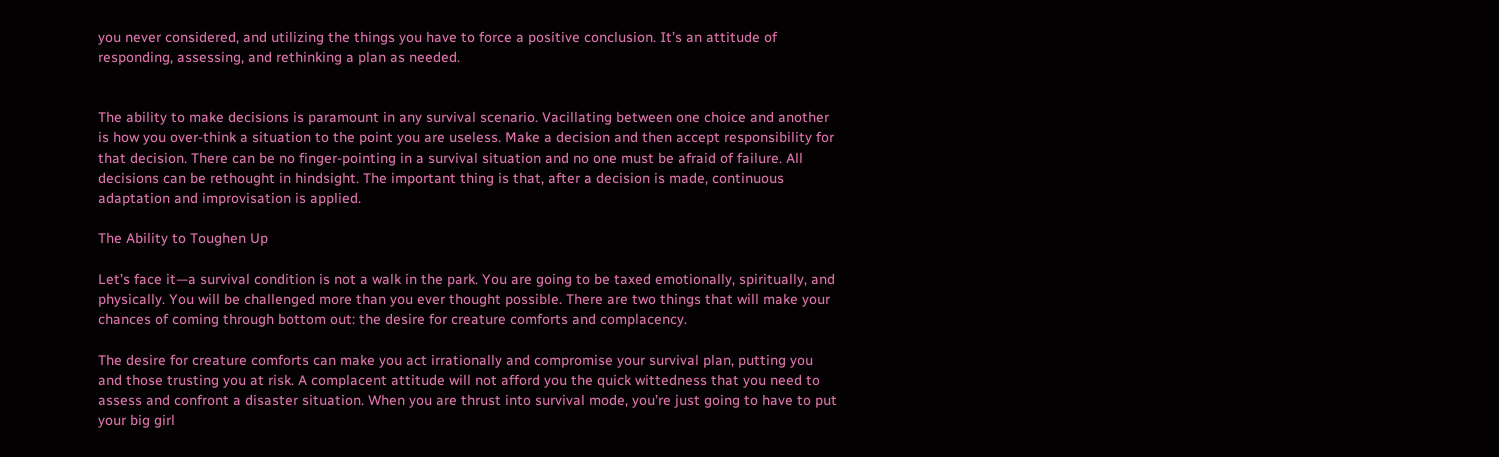you never considered, and utilizing the things you have to force a positive conclusion. It’s an attitude of responding, assessing, and rethinking a plan as needed.


The ability to make decisions is paramount in any survival scenario. Vacillating between one choice and another is how you over-think a situation to the point you are useless. Make a decision and then accept responsibility for that decision. There can be no finger-pointing in a survival situation and no one must be afraid of failure. All decisions can be rethought in hindsight. The important thing is that, after a decision is made, continuous adaptation and improvisation is applied.

The Ability to Toughen Up

Let’s face it—a survival condition is not a walk in the park. You are going to be taxed emotionally, spiritually, and physically. You will be challenged more than you ever thought possible. There are two things that will make your chances of coming through bottom out: the desire for creature comforts and complacency.

The desire for creature comforts can make you act irrationally and compromise your survival plan, putting you and those trusting you at risk. A complacent attitude will not afford you the quick wittedness that you need to assess and confront a disaster situation. When you are thrust into survival mode, you’re just going to have to put your big girl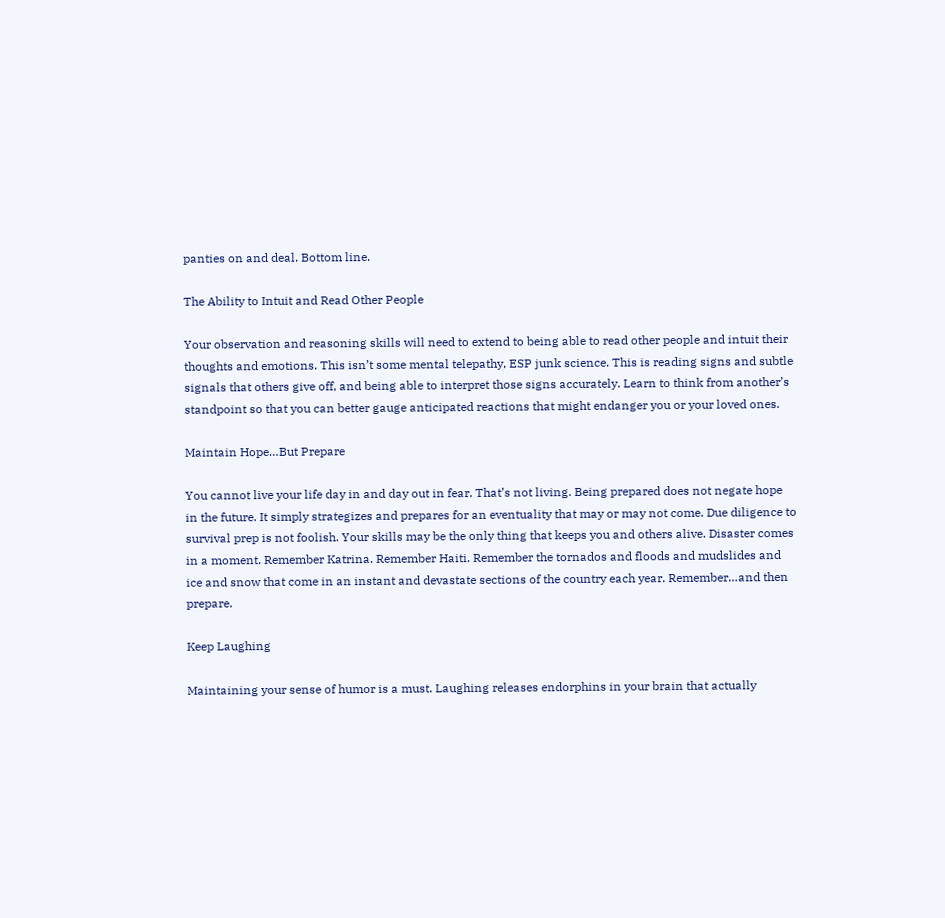panties on and deal. Bottom line.

The Ability to Intuit and Read Other People

Your observation and reasoning skills will need to extend to being able to read other people and intuit their thoughts and emotions. This isn’t some mental telepathy, ESP junk science. This is reading signs and subtle signals that others give off, and being able to interpret those signs accurately. Learn to think from another’s standpoint so that you can better gauge anticipated reactions that might endanger you or your loved ones.

Maintain Hope…But Prepare

You cannot live your life day in and day out in fear. That’s not living. Being prepared does not negate hope in the future. It simply strategizes and prepares for an eventuality that may or may not come. Due diligence to survival prep is not foolish. Your skills may be the only thing that keeps you and others alive. Disaster comes in a moment. Remember Katrina. Remember Haiti. Remember the tornados and floods and mudslides and ice and snow that come in an instant and devastate sections of the country each year. Remember…and then prepare.

Keep Laughing

Maintaining your sense of humor is a must. Laughing releases endorphins in your brain that actually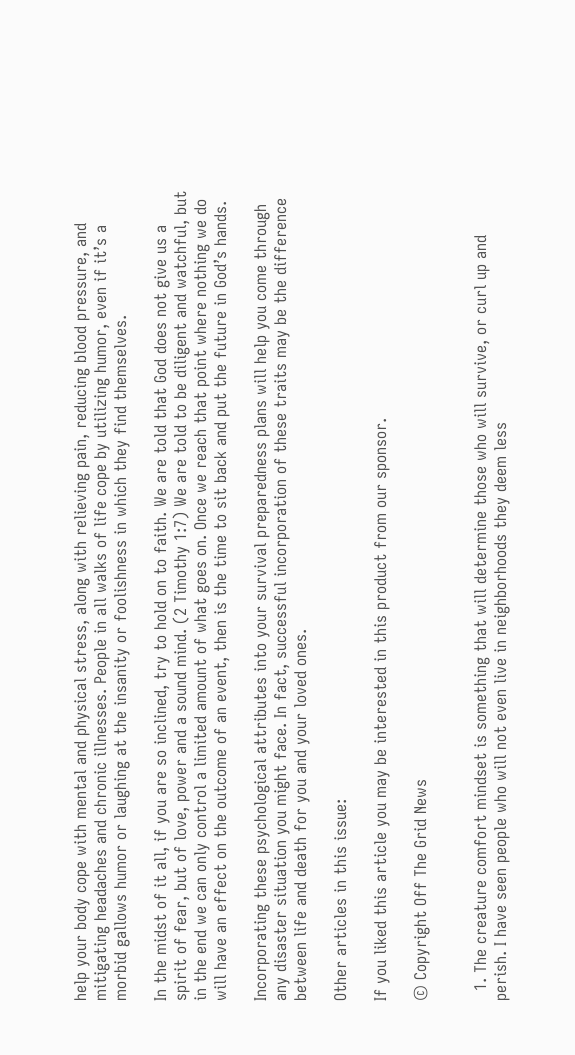help your body cope with mental and physical stress, along with relieving pain, reducing blood pressure, and mitigating headaches and chronic illnesses. People in all walks of life cope by utilizing humor, even if it’s a morbid gallows humor or laughing at the insanity or foolishness in which they find themselves.

In the midst of it all, if you are so inclined, try to hold on to faith. We are told that God does not give us a spirit of fear, but of love, power and a sound mind. (2 Timothy 1:7) We are told to be diligent and watchful, but in the end we can only control a limited amount of what goes on. Once we reach that point where nothing we do will have an effect on the outcome of an event, then is the time to sit back and put the future in God’s hands.

Incorporating these psychological attributes into your survival preparedness plans will help you come through any disaster situation you might face. In fact, successful incorporation of these traits may be the difference between life and death for you and your loved ones.

Other articles in this issue:

If you liked this article you may be interested in this product from our sponsor.

© Copyright Off The Grid News


  1. The creature comfort mindset is something that will determine those who will survive, or curl up and perish. I have seen people who will not even live in neighborhoods they deem less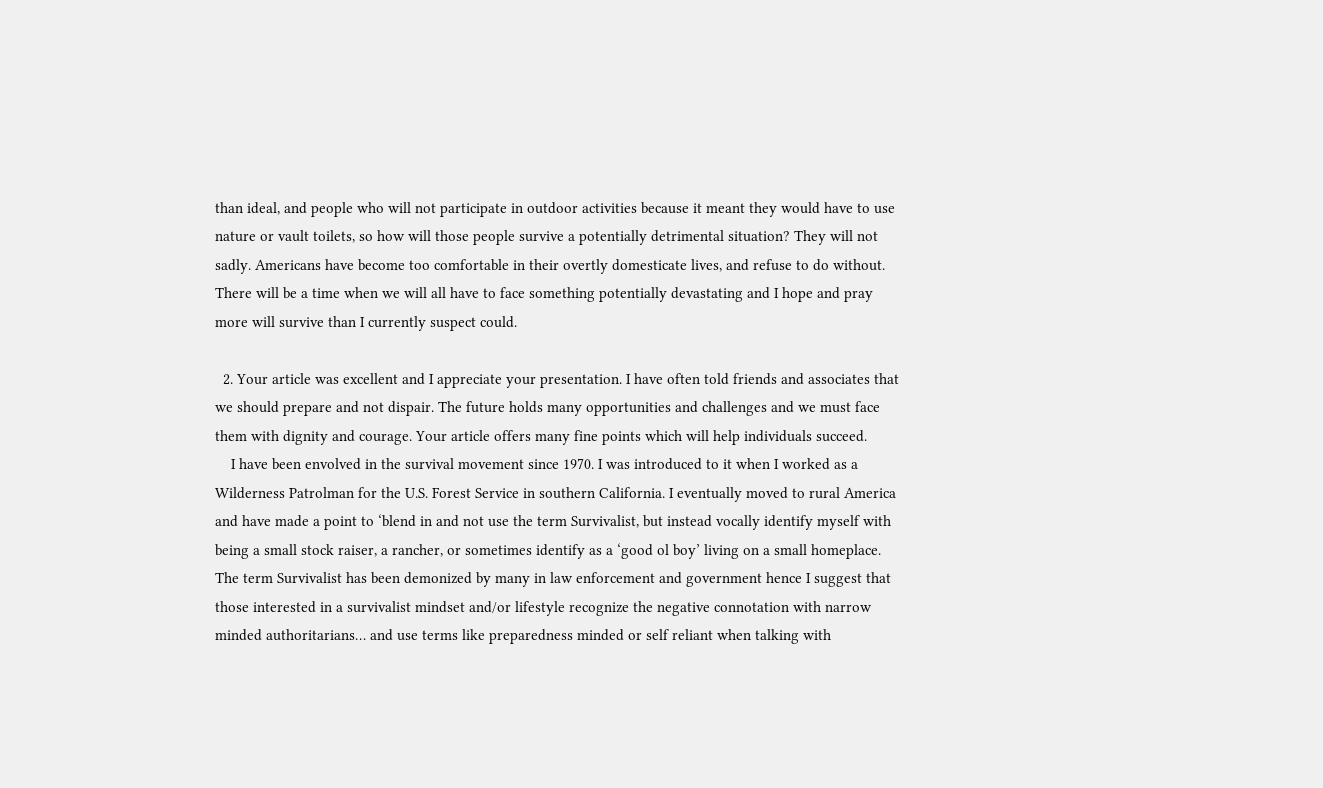than ideal, and people who will not participate in outdoor activities because it meant they would have to use nature or vault toilets, so how will those people survive a potentially detrimental situation? They will not sadly. Americans have become too comfortable in their overtly domesticate lives, and refuse to do without. There will be a time when we will all have to face something potentially devastating and I hope and pray more will survive than I currently suspect could.

  2. Your article was excellent and I appreciate your presentation. I have often told friends and associates that we should prepare and not dispair. The future holds many opportunities and challenges and we must face them with dignity and courage. Your article offers many fine points which will help individuals succeed.
    I have been envolved in the survival movement since 1970. I was introduced to it when I worked as a Wilderness Patrolman for the U.S. Forest Service in southern California. I eventually moved to rural America and have made a point to ‘blend in and not use the term Survivalist, but instead vocally identify myself with being a small stock raiser, a rancher, or sometimes identify as a ‘good ol boy’ living on a small homeplace. The term Survivalist has been demonized by many in law enforcement and government hence I suggest that those interested in a survivalist mindset and/or lifestyle recognize the negative connotation with narrow minded authoritarians… and use terms like preparedness minded or self reliant when talking with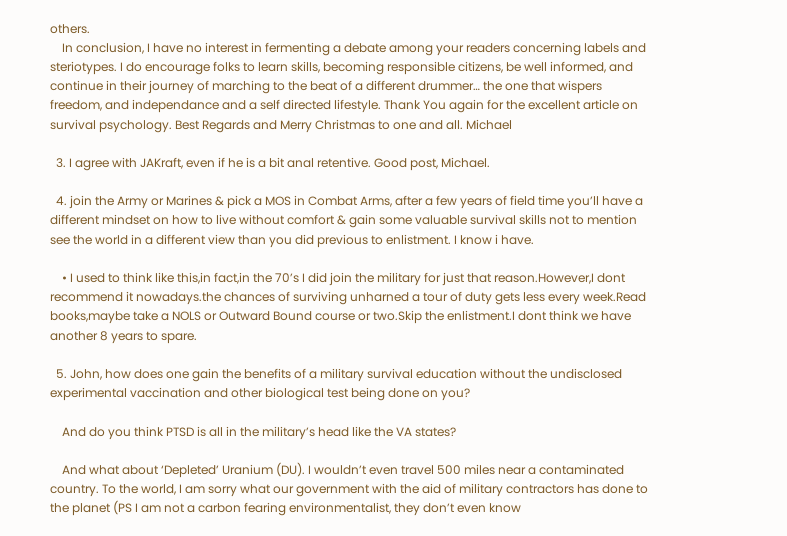others.
    In conclusion, I have no interest in fermenting a debate among your readers concerning labels and steriotypes. I do encourage folks to learn skills, becoming responsible citizens, be well informed, and continue in their journey of marching to the beat of a different drummer… the one that wispers freedom, and independance and a self directed lifestyle. Thank You again for the excellent article on survival psychology. Best Regards and Merry Christmas to one and all. Michael

  3. I agree with JAKraft, even if he is a bit anal retentive. Good post, Michael.

  4. join the Army or Marines & pick a MOS in Combat Arms, after a few years of field time you’ll have a different mindset on how to live without comfort & gain some valuable survival skills not to mention see the world in a different view than you did previous to enlistment. I know i have.

    • I used to think like this,in fact,in the 70’s I did join the military for just that reason.However,I dont recommend it nowadays.the chances of surviving unharned a tour of duty gets less every week.Read books,maybe take a NOLS or Outward Bound course or two.Skip the enlistment.I dont think we have another 8 years to spare.

  5. John, how does one gain the benefits of a military survival education without the undisclosed experimental vaccination and other biological test being done on you?

    And do you think PTSD is all in the military’s head like the VA states?

    And what about ‘Depleted’ Uranium (DU). I wouldn’t even travel 500 miles near a contaminated country. To the world, I am sorry what our government with the aid of military contractors has done to the planet (PS I am not a carbon fearing environmentalist, they don’t even know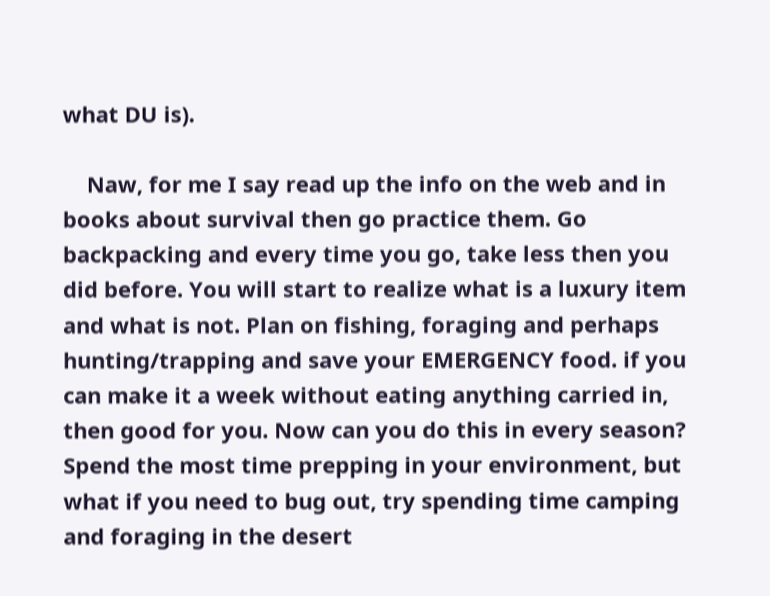what DU is).

    Naw, for me I say read up the info on the web and in books about survival then go practice them. Go backpacking and every time you go, take less then you did before. You will start to realize what is a luxury item and what is not. Plan on fishing, foraging and perhaps hunting/trapping and save your EMERGENCY food. if you can make it a week without eating anything carried in, then good for you. Now can you do this in every season? Spend the most time prepping in your environment, but what if you need to bug out, try spending time camping and foraging in the desert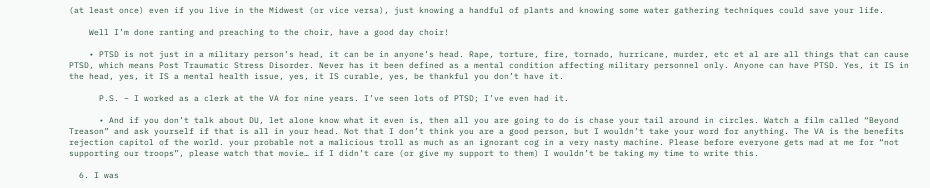(at least once) even if you live in the Midwest (or vice versa), just knowing a handful of plants and knowing some water gathering techniques could save your life.

    Well I’m done ranting and preaching to the choir, have a good day choir!

    • PTSD is not just in a military person’s head, it can be in anyone’s head. Rape, torture, fire, tornado, hurricane, murder, etc et al are all things that can cause PTSD, which means Post Traumatic Stress Disorder. Never has it been defined as a mental condition affecting military personnel only. Anyone can have PTSD. Yes, it IS in the head, yes, it IS a mental health issue, yes, it IS curable, yes, be thankful you don’t have it.

      P.S. – I worked as a clerk at the VA for nine years. I’ve seen lots of PTSD; I’ve even had it.

      • And if you don’t talk about DU, let alone know what it even is, then all you are going to do is chase your tail around in circles. Watch a film called “Beyond Treason” and ask yourself if that is all in your head. Not that I don’t think you are a good person, but I wouldn’t take your word for anything. The VA is the benefits rejection capitol of the world. your probable not a malicious troll as much as an ignorant cog in a very nasty machine. Please before everyone gets mad at me for “not supporting our troops”, please watch that movie… if I didn’t care (or give my support to them) I wouldn’t be taking my time to write this.

  6. I was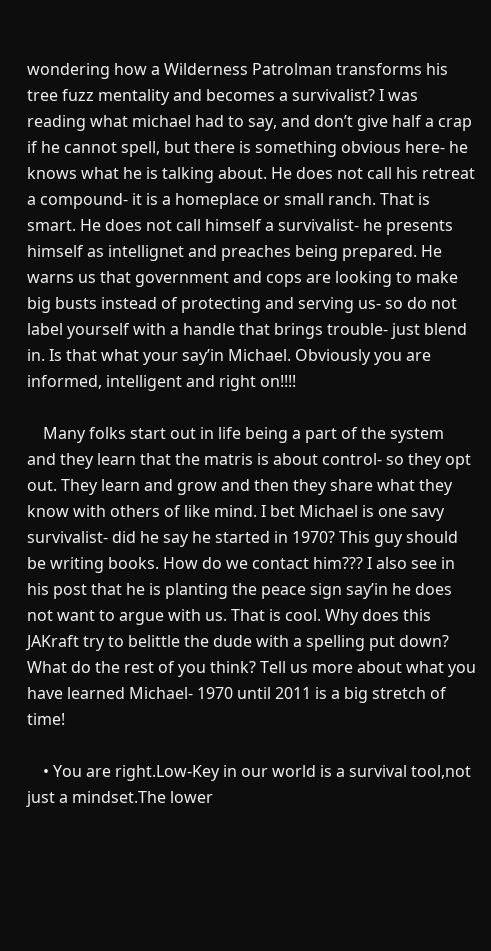wondering how a Wilderness Patrolman transforms his tree fuzz mentality and becomes a survivalist? I was reading what michael had to say, and don’t give half a crap if he cannot spell, but there is something obvious here- he knows what he is talking about. He does not call his retreat a compound- it is a homeplace or small ranch. That is smart. He does not call himself a survivalist- he presents himself as intellignet and preaches being prepared. He warns us that government and cops are looking to make big busts instead of protecting and serving us- so do not label yourself with a handle that brings trouble- just blend in. Is that what your say’in Michael. Obviously you are informed, intelligent and right on!!!!

    Many folks start out in life being a part of the system and they learn that the matris is about control- so they opt out. They learn and grow and then they share what they know with others of like mind. I bet Michael is one savy survivalist- did he say he started in 1970? This guy should be writing books. How do we contact him??? I also see in his post that he is planting the peace sign say’in he does not want to argue with us. That is cool. Why does this JAKraft try to belittle the dude with a spelling put down? What do the rest of you think? Tell us more about what you have learned Michael- 1970 until 2011 is a big stretch of time!

    • You are right.Low-Key in our world is a survival tool,not just a mindset.The lower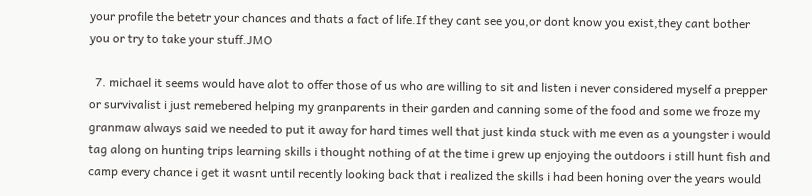your profile the betetr your chances and thats a fact of life.If they cant see you,or dont know you exist,they cant bother you or try to take your stuff.JMO

  7. michael it seems would have alot to offer those of us who are willing to sit and listen i never considered myself a prepper or survivalist i just remebered helping my granparents in their garden and canning some of the food and some we froze my granmaw always said we needed to put it away for hard times well that just kinda stuck with me even as a youngster i would tag along on hunting trips learning skills i thought nothing of at the time i grew up enjoying the outdoors i still hunt fish and camp every chance i get it wasnt until recently looking back that i realized the skills i had been honing over the years would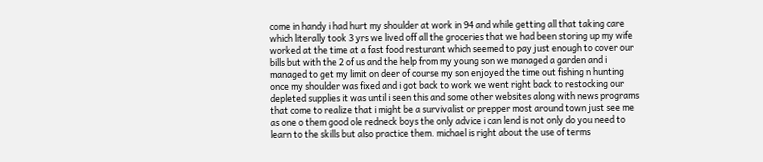come in handy i had hurt my shoulder at work in 94 and while getting all that taking care which literally took 3 yrs we lived off all the groceries that we had been storing up my wife worked at the time at a fast food resturant which seemed to pay just enough to cover our bills but with the 2 of us and the help from my young son we managed a garden and i managed to get my limit on deer of course my son enjoyed the time out fishing n hunting once my shoulder was fixed and i got back to work we went right back to restocking our depleted supplies it was until i seen this and some other websites along with news programs that come to realize that i might be a survivalist or prepper most around town just see me as one o them good ole redneck boys the only advice i can lend is not only do you need to learn to the skills but also practice them. michael is right about the use of terms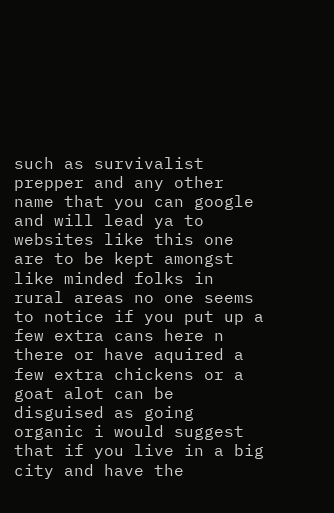such as survivalist prepper and any other name that you can google and will lead ya to websites like this one are to be kept amongst like minded folks in rural areas no one seems to notice if you put up a few extra cans here n there or have aquired a few extra chickens or a goat alot can be disguised as going organic i would suggest that if you live in a big city and have the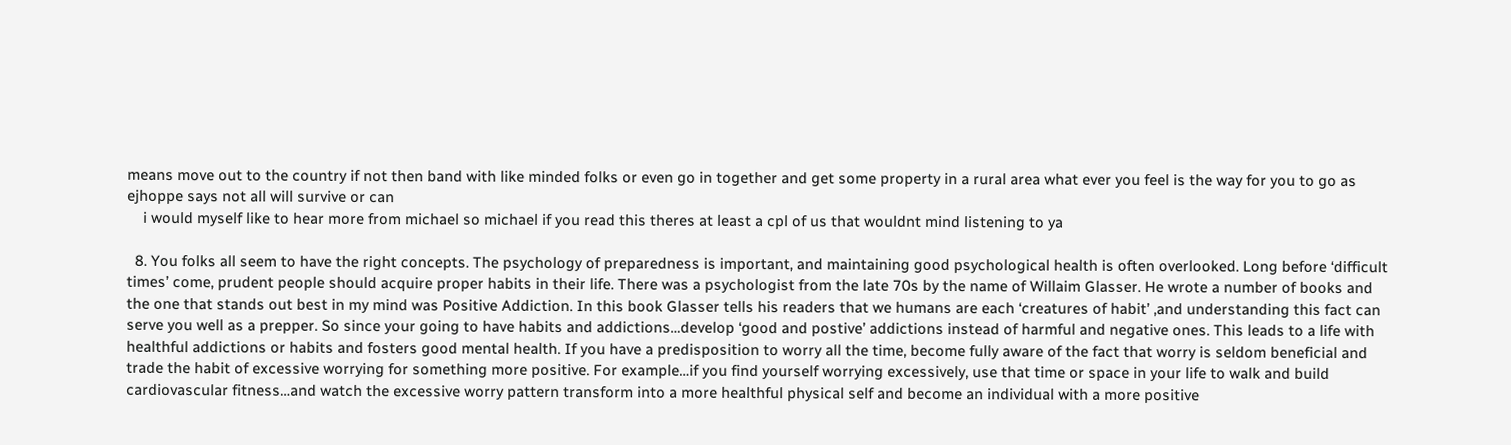means move out to the country if not then band with like minded folks or even go in together and get some property in a rural area what ever you feel is the way for you to go as ejhoppe says not all will survive or can
    i would myself like to hear more from michael so michael if you read this theres at least a cpl of us that wouldnt mind listening to ya

  8. You folks all seem to have the right concepts. The psychology of preparedness is important, and maintaining good psychological health is often overlooked. Long before ‘difficult times’ come, prudent people should acquire proper habits in their life. There was a psychologist from the late 70s by the name of Willaim Glasser. He wrote a number of books and the one that stands out best in my mind was Positive Addiction. In this book Glasser tells his readers that we humans are each ‘creatures of habit’ ,and understanding this fact can serve you well as a prepper. So since your going to have habits and addictions…develop ‘good and postive’ addictions instead of harmful and negative ones. This leads to a life with healthful addictions or habits and fosters good mental health. If you have a predisposition to worry all the time, become fully aware of the fact that worry is seldom beneficial and trade the habit of excessive worrying for something more positive. For example…if you find yourself worrying excessively, use that time or space in your life to walk and build cardiovascular fitness…and watch the excessive worry pattern transform into a more healthful physical self and become an individual with a more positive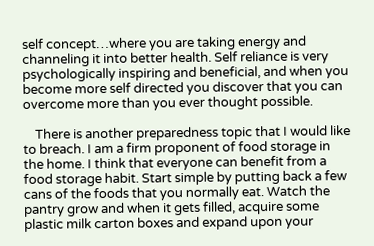self concept…where you are taking energy and channeling it into better health. Self reliance is very psychologically inspiring and beneficial, and when you become more self directed you discover that you can overcome more than you ever thought possible.

    There is another preparedness topic that I would like to breach. I am a firm proponent of food storage in the home. I think that everyone can benefit from a food storage habit. Start simple by putting back a few cans of the foods that you normally eat. Watch the pantry grow and when it gets filled, acquire some plastic milk carton boxes and expand upon your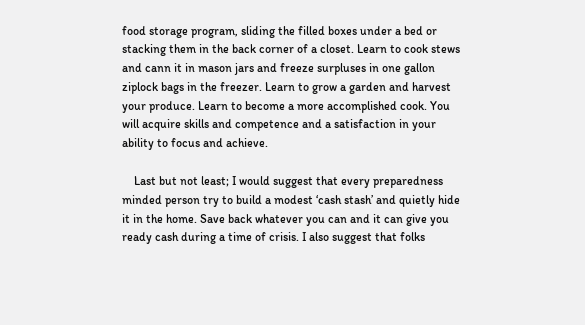food storage program, sliding the filled boxes under a bed or stacking them in the back corner of a closet. Learn to cook stews and cann it in mason jars and freeze surpluses in one gallon ziplock bags in the freezer. Learn to grow a garden and harvest your produce. Learn to become a more accomplished cook. You will acquire skills and competence and a satisfaction in your ability to focus and achieve.

    Last but not least; I would suggest that every preparedness minded person try to build a modest ‘cash stash’ and quietly hide it in the home. Save back whatever you can and it can give you ready cash during a time of crisis. I also suggest that folks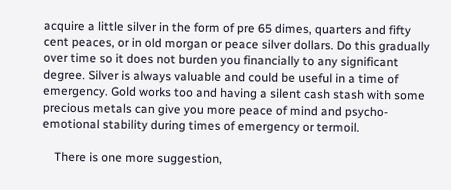acquire a little silver in the form of pre 65 dimes, quarters and fifty cent peaces, or in old morgan or peace silver dollars. Do this gradually over time so it does not burden you financially to any significant degree. Silver is always valuable and could be useful in a time of emergency. Gold works too and having a silent cash stash with some precious metals can give you more peace of mind and psycho-emotional stability during times of emergency or termoil.

    There is one more suggestion,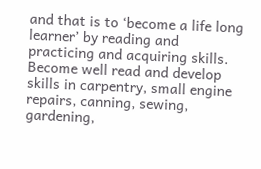and that is to ‘become a life long learner’ by reading and practicing and acquiring skills. Become well read and develop skills in carpentry, small engine repairs, canning, sewing, gardening,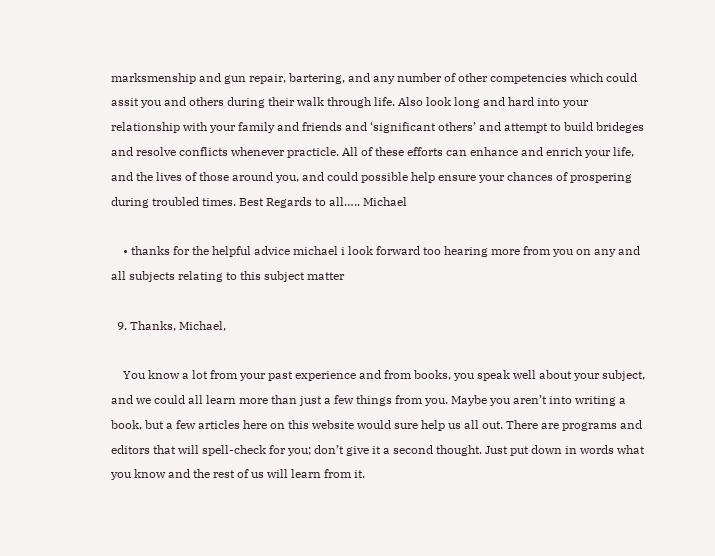marksmenship and gun repair, bartering, and any number of other competencies which could assit you and others during their walk through life. Also look long and hard into your relationship with your family and friends and ‘significant others’ and attempt to build brideges and resolve conflicts whenever practicle. All of these efforts can enhance and enrich your life, and the lives of those around you, and could possible help ensure your chances of prospering during troubled times. Best Regards to all….. Michael

    • thanks for the helpful advice michael i look forward too hearing more from you on any and all subjects relating to this subject matter

  9. Thanks, Michael,

    You know a lot from your past experience and from books, you speak well about your subject, and we could all learn more than just a few things from you. Maybe you aren’t into writing a book, but a few articles here on this website would sure help us all out. There are programs and editors that will spell-check for you; don’t give it a second thought. Just put down in words what you know and the rest of us will learn from it.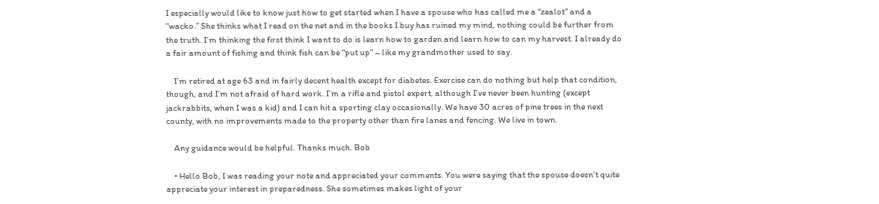I especially would like to know just how to get started when I have a spouse who has called me a “zealot” and a “wacko.” She thinks what I read on the net and in the books I buy has ruined my mind, nothing could be further from the truth. I’m thinking the first think I want to do is learn how to garden and learn how to can my harvest. I already do a fair amount of fishing and think fish can be “put up” – like my grandmother used to say.

    I’m retired at age 63 and in fairly decent health except for diabetes. Exercise can do nothing but help that condition, though, and I’m not afraid of hard work. I’m a rifle and pistol expert, although I’ve never been hunting (except jackrabbits, when I was a kid) and I can hit a sporting clay occasionally. We have 30 acres of pine trees in the next county, with no improvements made to the property other than fire lanes and fencing. We live in town.

    Any guidance would be helpful. Thanks much. Bob

    • Hello Bob, I was reading your note and appreciated your comments. You were saying that the spouse doesn’t quite appreciate your interest in preparedness. She sometimes makes light of your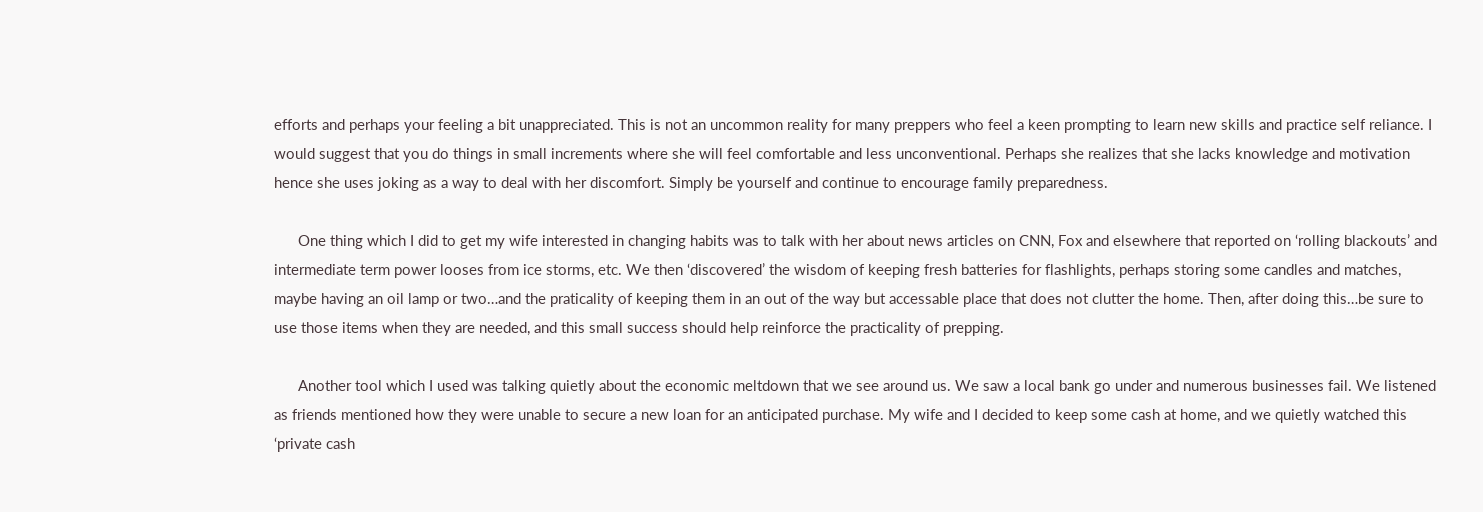efforts and perhaps your feeling a bit unappreciated. This is not an uncommon reality for many preppers who feel a keen prompting to learn new skills and practice self reliance. I would suggest that you do things in small increments where she will feel comfortable and less unconventional. Perhaps she realizes that she lacks knowledge and motivation hence she uses joking as a way to deal with her discomfort. Simply be yourself and continue to encourage family preparedness.

      One thing which I did to get my wife interested in changing habits was to talk with her about news articles on CNN, Fox and elsewhere that reported on ‘rolling blackouts’ and intermediate term power looses from ice storms, etc. We then ‘discovered’ the wisdom of keeping fresh batteries for flashlights, perhaps storing some candles and matches, maybe having an oil lamp or two…and the praticality of keeping them in an out of the way but accessable place that does not clutter the home. Then, after doing this…be sure to use those items when they are needed, and this small success should help reinforce the practicality of prepping.

      Another tool which I used was talking quietly about the economic meltdown that we see around us. We saw a local bank go under and numerous businesses fail. We listened as friends mentioned how they were unable to secure a new loan for an anticipated purchase. My wife and I decided to keep some cash at home, and we quietly watched this ‘private cash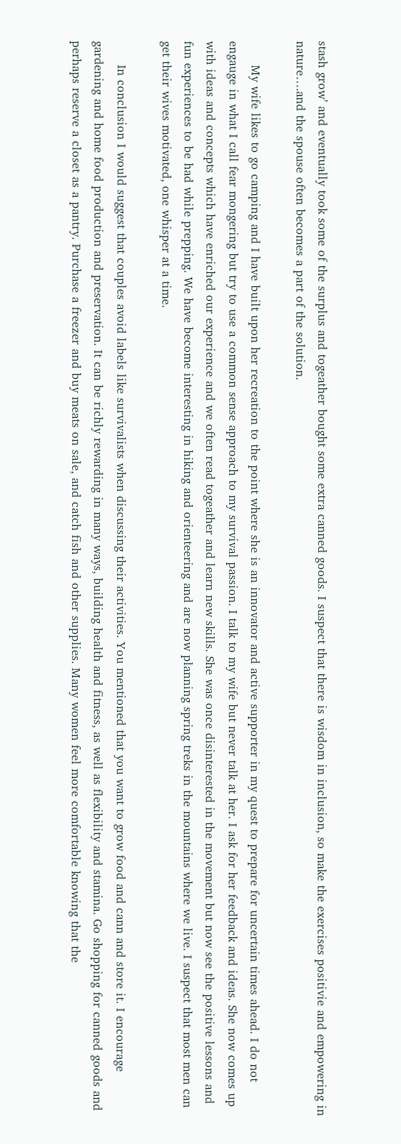stash grow’ and eventually took some of the surplus and togeather bought some extra canned goods. I suspect that there is wisdom in inclusion, so make the exercises positivie and empowering in nature….and the spouse often becomes a part of the solution.

      My wife likes to go camping and I have built upon her recreation to the point where she is an innovator and active supporter in my quest to prepare for uncertain times ahead. I do not engauge in what I call fear mongering but try to use a common sense approach to my survival passion. I talk to my wife but never talk at her. I ask for her feedback and ideas. She now comes up with ideas and concepts which have enriched our experience and we often read togeather and learn new skills. She was once disinterested in the movement but now see the positive lessons and fun experiences to be had while prepping. We have become interesting in hiking and orienteering and are now planning spring treks in the mountains where we live. I suspect that most men can get their wives motivated, one whisper at a time.

      In conclusion I would suggest that couples avoid labels like survivalists when discussing their activities. You mentioned that you want to grow food and cann and store it. I encourage gardening and home food production and preservation. It can be richly rewarding in many ways, building health and fitness, as well as flexibility and stamina. Go shopping for canned goods and perhaps reserve a closet as a pantry. Purchase a freezer and buy meats on sale, and catch fish and other supplies. Many women feel more comfortable knowing that the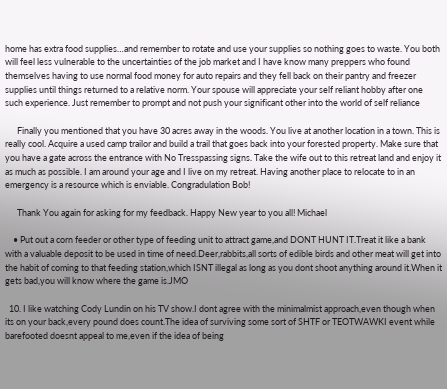home has extra food supplies…and remember to rotate and use your supplies so nothing goes to waste. You both will feel less vulnerable to the uncertainties of the job market and I have know many preppers who found themselves having to use normal food money for auto repairs and they fell back on their pantry and freezer supplies until things returned to a relative norm. Your spouse will appreciate your self reliant hobby after one such experience. Just remember to prompt and not push your significant other into the world of self reliance

      Finally you mentioned that you have 30 acres away in the woods. You live at another location in a town. This is really cool. Acquire a used camp trailor and build a trail that goes back into your forested property. Make sure that you have a gate across the entrance with No Tresspassing signs. Take the wife out to this retreat land and enjoy it as much as possible. I am around your age and I live on my retreat. Having another place to relocate to in an emergency is a resource which is enviable. Congradulation Bob!

      Thank You again for asking for my feedback. Happy New year to you all! Michael

    • Put out a corn feeder or other type of feeding unit to attract game,and DONT HUNT IT.Treat it like a bank with a valuable deposit to be used in time of need.Deer,rabbits,all sorts of edible birds and other meat will get into the habit of coming to that feeding station,which ISNT illegal as long as you dont shoot anything around it.When it gets bad,you will know where the game is.JMO

  10. I like watching Cody Lundin on his TV show.I dont agree with the minimalmist approach,even though when its on your back,every pound does count.The idea of surviving some sort of SHTF or TEOTWAWKI event while barefooted doesnt appeal to me,even if the idea of being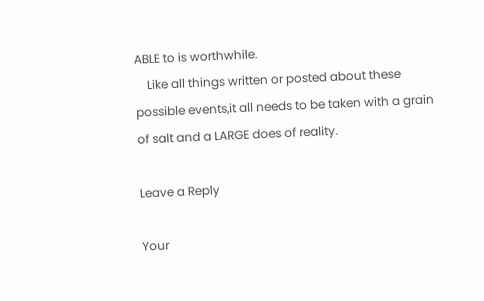ABLE to is worthwhile.
    Like all things written or posted about these possible events,it all needs to be taken with a grain of salt and a LARGE does of reality.

Leave a Reply

Your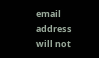email address will not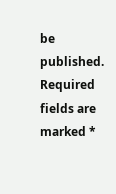be published. Required fields are marked *